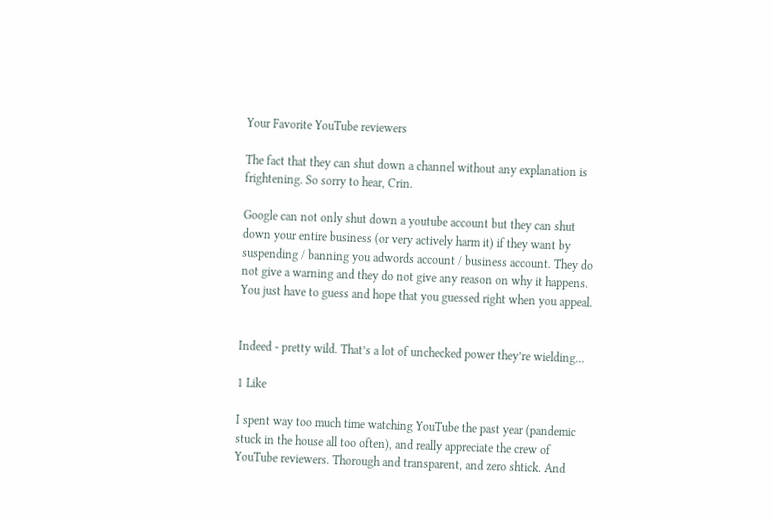Your Favorite YouTube reviewers

The fact that they can shut down a channel without any explanation is frightening. So sorry to hear, Crin.

Google can not only shut down a youtube account but they can shut down your entire business (or very actively harm it) if they want by suspending / banning you adwords account / business account. They do not give a warning and they do not give any reason on why it happens. You just have to guess and hope that you guessed right when you appeal.


Indeed - pretty wild. That’s a lot of unchecked power they’re wielding…

1 Like

I spent way too much time watching YouTube the past year (pandemic stuck in the house all too often), and really appreciate the crew of YouTube reviewers. Thorough and transparent, and zero shtick. And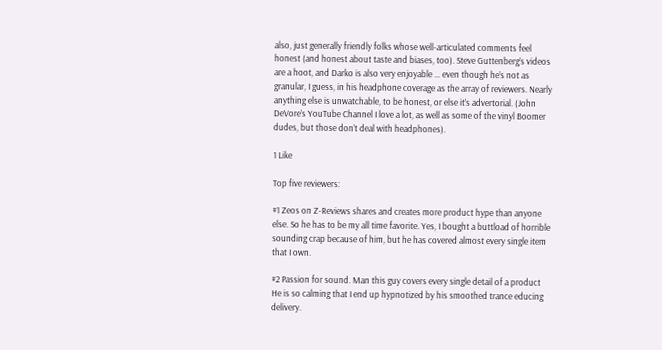also, just generally friendly folks whose well-articulated comments feel honest (and honest about taste and biases, too). Steve Guttenberg’s videos are a hoot, and Darko is also very enjoyable … even though he’s not as granular, I guess, in his headphone coverage as the array of reviewers. Nearly anything else is unwatchable, to be honest, or else it’s advertorial. (John DeVore’s YouTube Channel I love a lot, as well as some of the vinyl Boomer dudes, but those don’t deal with headphones).

1 Like

Top five reviewers:

#1 Zeos on Z-Reviews shares and creates more product hype than anyone else. So he has to be my all time favorite. Yes, I bought a buttload of horrible sounding crap because of him, but he has covered almost every single item that I own.

#2 Passion for sound. Man this guy covers every single detail of a product He is so calming that I end up hypnotized by his smoothed trance educing delivery.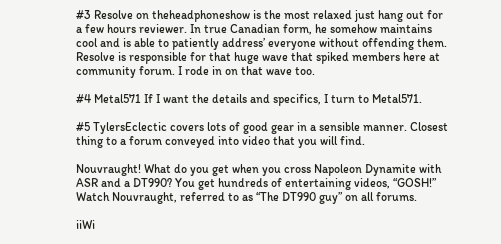#3 Resolve on theheadphoneshow is the most relaxed just hang out for a few hours reviewer. In true Canadian form, he somehow maintains cool and is able to patiently address’ everyone without offending them. Resolve is responsible for that huge wave that spiked members here at community forum. I rode in on that wave too.

#4 Metal571 If I want the details and specifics, I turn to Metal571.

#5 TylersEclectic covers lots of good gear in a sensible manner. Closest thing to a forum conveyed into video that you will find.

Nouvraught! What do you get when you cross Napoleon Dynamite with ASR and a DT990? You get hundreds of entertaining videos, “GOSH!” Watch Nouvraught, referred to as “The DT990 guy” on all forums.

iiWi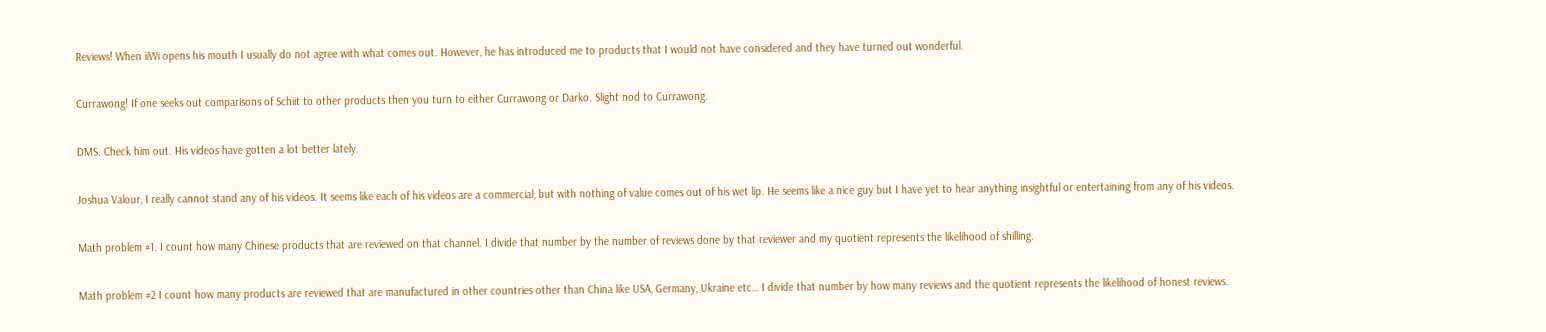Reviews! When iiWi opens his mouth I usually do not agree with what comes out. However, he has introduced me to products that I would not have considered and they have turned out wonderful.

Currawong! If one seeks out comparisons of Schiit to other products then you turn to either Currawong or Darko. Slight nod to Currawong.

DMS. Check him out. His videos have gotten a lot better lately.

Joshua Valour, I really cannot stand any of his videos. It seems like each of his videos are a commercial, but with nothing of value comes out of his wet lip. He seems like a nice guy but I have yet to hear anything insightful or entertaining from any of his videos.

Math problem #1. I count how many Chinese products that are reviewed on that channel. I divide that number by the number of reviews done by that reviewer and my quotient represents the likelihood of shilling.

Math problem #2 I count how many products are reviewed that are manufactured in other countries other than China like USA, Germany, Ukraine etc… I divide that number by how many reviews and the quotient represents the likelihood of honest reviews.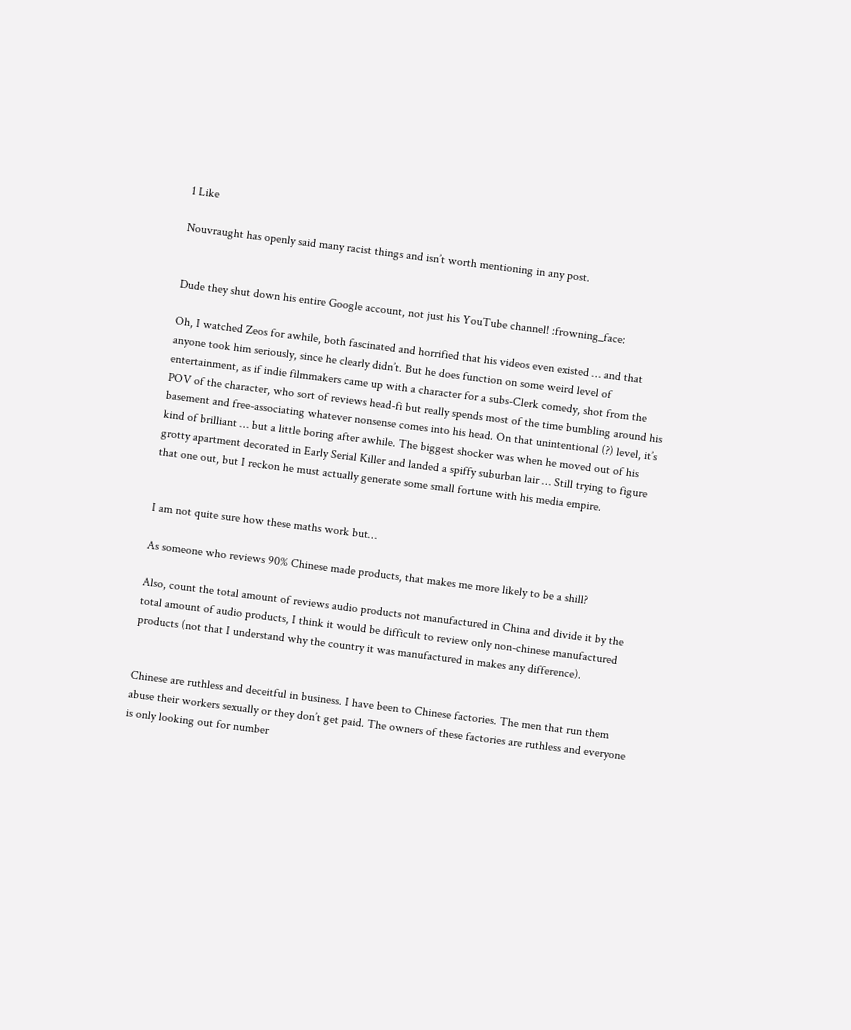1 Like

Nouvraught has openly said many racist things and isn’t worth mentioning in any post.


Dude they shut down his entire Google account, not just his YouTube channel! :frowning_face:

Oh, I watched Zeos for awhile, both fascinated and horrified that his videos even existed … and that anyone took him seriously, since he clearly didn’t. But he does function on some weird level of entertainment, as if indie filmmakers came up with a character for a subs-Clerk comedy, shot from the POV of the character, who sort of reviews head-fi but really spends most of the time bumbling around his basement and free-associating whatever nonsense comes into his head. On that unintentional (?) level, it’s kind of brilliant … but a little boring after awhile. The biggest shocker was when he moved out of his grotty apartment decorated in Early Serial Killer and landed a spiffy suburban lair … Still trying to figure that one out, but I reckon he must actually generate some small fortune with his media empire.


I am not quite sure how these maths work but…

As someone who reviews 90% Chinese made products, that makes me more likely to be a shill?

Also, count the total amount of reviews audio products not manufactured in China and divide it by the total amount of audio products, I think it would be difficult to review only non-chinese manufactured products (not that I understand why the country it was manufactured in makes any difference).


Chinese are ruthless and deceitful in business. I have been to Chinese factories. The men that run them abuse their workers sexually or they don’t get paid. The owners of these factories are ruthless and everyone is only looking out for number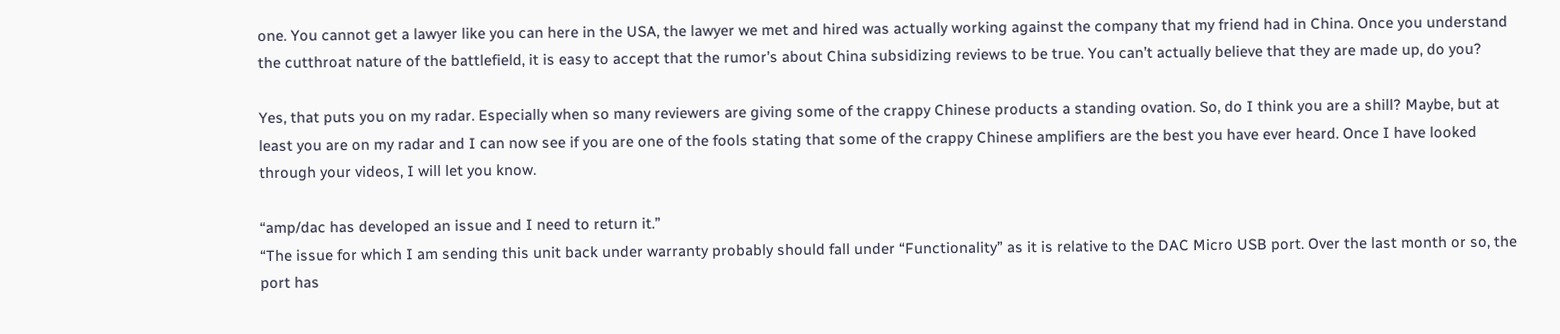one. You cannot get a lawyer like you can here in the USA, the lawyer we met and hired was actually working against the company that my friend had in China. Once you understand the cutthroat nature of the battlefield, it is easy to accept that the rumor’s about China subsidizing reviews to be true. You can’t actually believe that they are made up, do you?

Yes, that puts you on my radar. Especially when so many reviewers are giving some of the crappy Chinese products a standing ovation. So, do I think you are a shill? Maybe, but at least you are on my radar and I can now see if you are one of the fools stating that some of the crappy Chinese amplifiers are the best you have ever heard. Once I have looked through your videos, I will let you know.

“amp/dac has developed an issue and I need to return it.”
“The issue for which I am sending this unit back under warranty probably should fall under “Functionality” as it is relative to the DAC Micro USB port. Over the last month or so, the port has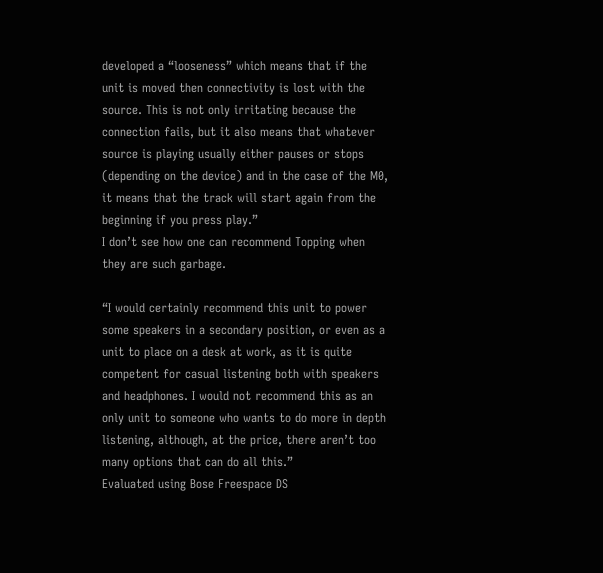developed a “looseness” which means that if the unit is moved then connectivity is lost with the source. This is not only irritating because the connection fails, but it also means that whatever source is playing usually either pauses or stops (depending on the device) and in the case of the M0, it means that the track will start again from the beginning if you press play.”
I don’t see how one can recommend Topping when they are such garbage.

“I would certainly recommend this unit to power some speakers in a secondary position, or even as a unit to place on a desk at work, as it is quite competent for casual listening both with speakers and headphones. I would not recommend this as an only unit to someone who wants to do more in depth listening, although, at the price, there aren’t too many options that can do all this.”
Evaluated using Bose Freespace DS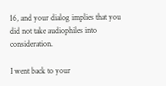16, and your dialog implies that you did not take audiophiles into consideration.

I went back to your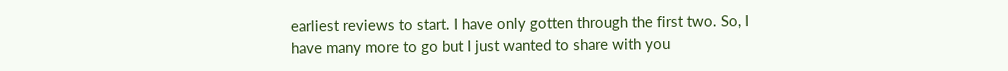earliest reviews to start. I have only gotten through the first two. So, I have many more to go but I just wanted to share with you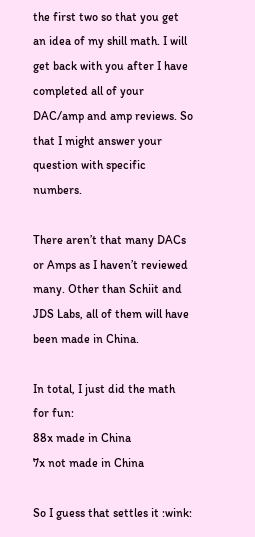the first two so that you get an idea of my shill math. I will get back with you after I have completed all of your DAC/amp and amp reviews. So that I might answer your question with specific numbers.

There aren’t that many DACs or Amps as I haven’t reviewed many. Other than Schiit and JDS Labs, all of them will have been made in China.

In total, I just did the math for fun:
88x made in China
7x not made in China

So I guess that settles it :wink: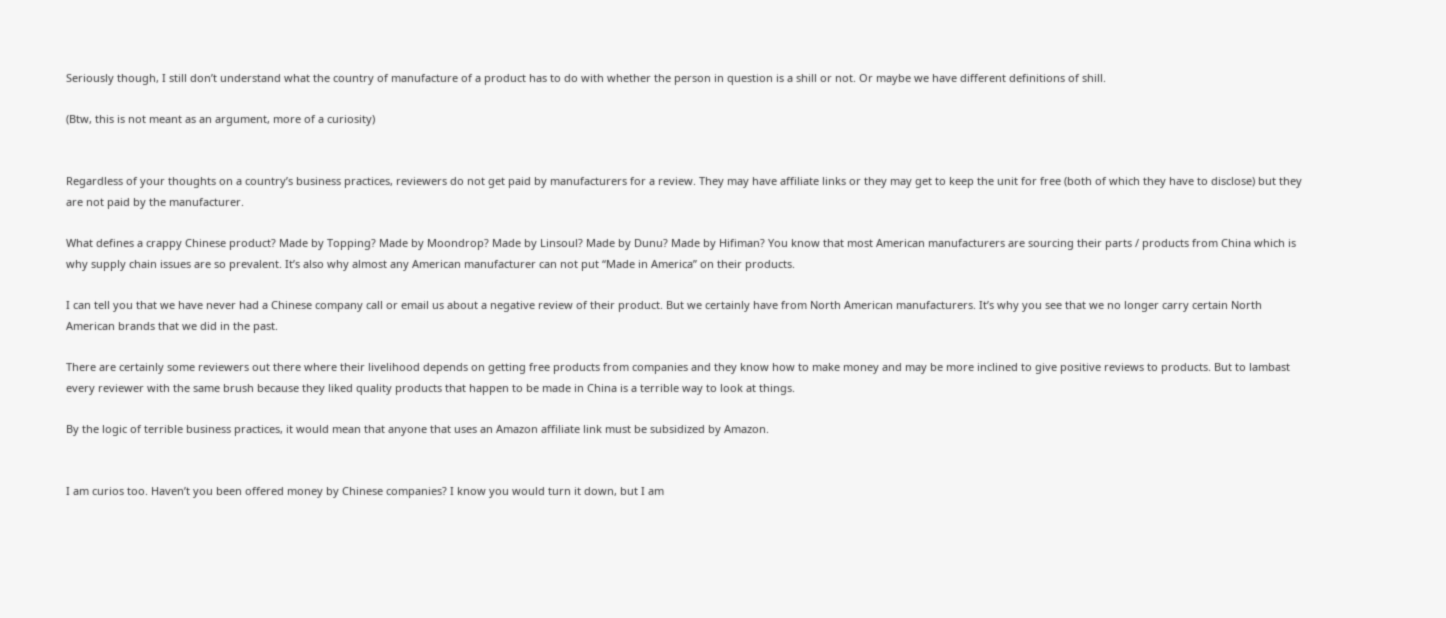Seriously though, I still don’t understand what the country of manufacture of a product has to do with whether the person in question is a shill or not. Or maybe we have different definitions of shill.

(Btw, this is not meant as an argument, more of a curiosity)


Regardless of your thoughts on a country’s business practices, reviewers do not get paid by manufacturers for a review. They may have affiliate links or they may get to keep the unit for free (both of which they have to disclose) but they are not paid by the manufacturer.

What defines a crappy Chinese product? Made by Topping? Made by Moondrop? Made by Linsoul? Made by Dunu? Made by Hifiman? You know that most American manufacturers are sourcing their parts / products from China which is why supply chain issues are so prevalent. It’s also why almost any American manufacturer can not put “Made in America” on their products.

I can tell you that we have never had a Chinese company call or email us about a negative review of their product. But we certainly have from North American manufacturers. It’s why you see that we no longer carry certain North American brands that we did in the past.

There are certainly some reviewers out there where their livelihood depends on getting free products from companies and they know how to make money and may be more inclined to give positive reviews to products. But to lambast every reviewer with the same brush because they liked quality products that happen to be made in China is a terrible way to look at things.

By the logic of terrible business practices, it would mean that anyone that uses an Amazon affiliate link must be subsidized by Amazon.


I am curios too. Haven’t you been offered money by Chinese companies? I know you would turn it down, but I am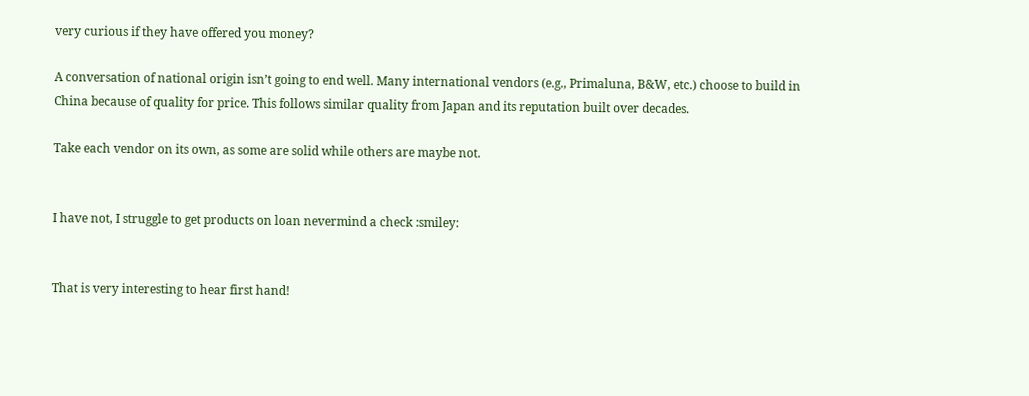very curious if they have offered you money?

A conversation of national origin isn’t going to end well. Many international vendors (e.g., Primaluna, B&W, etc.) choose to build in China because of quality for price. This follows similar quality from Japan and its reputation built over decades.

Take each vendor on its own, as some are solid while others are maybe not.


I have not, I struggle to get products on loan nevermind a check :smiley:


That is very interesting to hear first hand!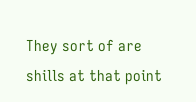They sort of are shills at that point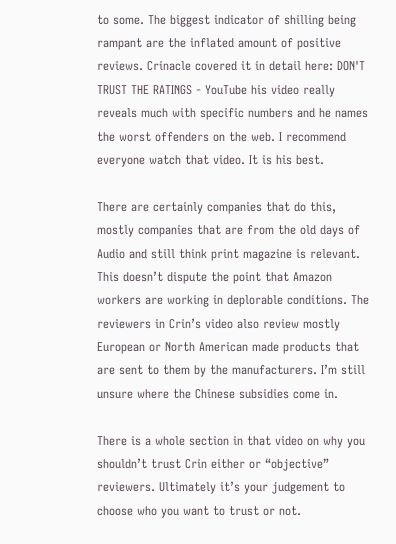to some. The biggest indicator of shilling being rampant are the inflated amount of positive reviews. Crinacle covered it in detail here: DON'T TRUST THE RATINGS - YouTube his video really reveals much with specific numbers and he names the worst offenders on the web. I recommend everyone watch that video. It is his best.

There are certainly companies that do this, mostly companies that are from the old days of Audio and still think print magazine is relevant. This doesn’t dispute the point that Amazon workers are working in deplorable conditions. The reviewers in Crin’s video also review mostly European or North American made products that are sent to them by the manufacturers. I’m still unsure where the Chinese subsidies come in.

There is a whole section in that video on why you shouldn’t trust Crin either or “objective” reviewers. Ultimately it’s your judgement to choose who you want to trust or not.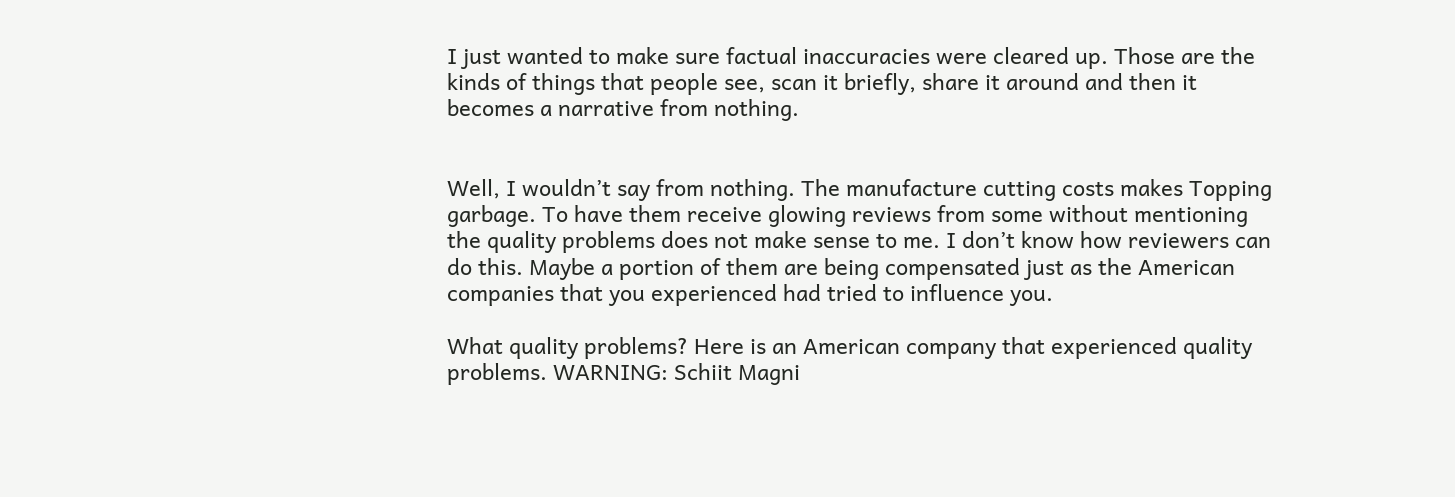I just wanted to make sure factual inaccuracies were cleared up. Those are the kinds of things that people see, scan it briefly, share it around and then it becomes a narrative from nothing.


Well, I wouldn’t say from nothing. The manufacture cutting costs makes Topping garbage. To have them receive glowing reviews from some without mentioning the quality problems does not make sense to me. I don’t know how reviewers can do this. Maybe a portion of them are being compensated just as the American companies that you experienced had tried to influence you.

What quality problems? Here is an American company that experienced quality problems. WARNING: Schiit Magni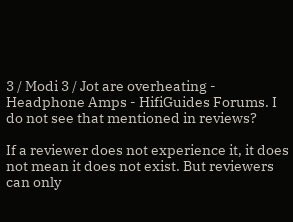3 / Modi 3 / Jot are overheating - Headphone Amps - HifiGuides Forums. I do not see that mentioned in reviews?

If a reviewer does not experience it, it does not mean it does not exist. But reviewers can only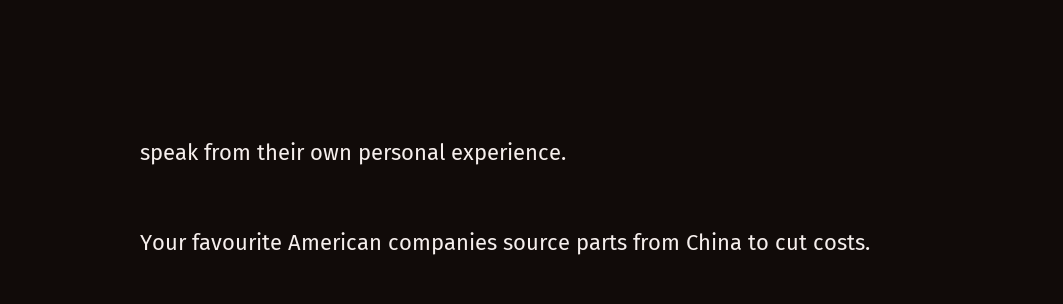speak from their own personal experience.

Your favourite American companies source parts from China to cut costs.